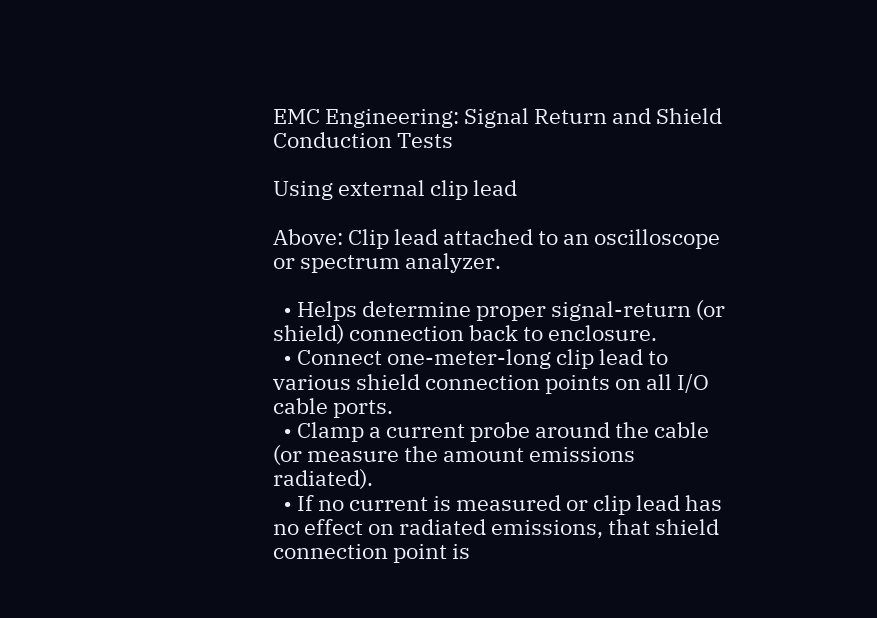EMC Engineering: Signal Return and Shield Conduction Tests

Using external clip lead

Above: Clip lead attached to an oscilloscope or spectrum analyzer.

  • Helps determine proper signal-return (or shield) connection back to enclosure.
  • Connect one-meter-long clip lead to various shield connection points on all I/O cable ports.
  • Clamp a current probe around the cable (or measure the amount emissions radiated).
  • If no current is measured or clip lead has no effect on radiated emissions, that shield connection point is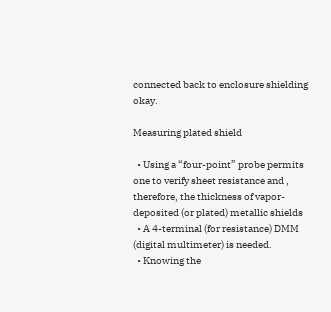connected back to enclosure shielding okay.

Measuring plated shield

  • Using a “four-point” probe permits one to verify sheet resistance and , therefore, the thickness of vapor-deposited (or plated) metallic shields
  • A 4-terminal (for resistance) DMM (digital multimeter) is needed.
  • Knowing the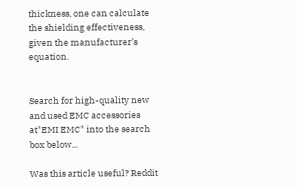thickness, one can calculate the shielding effectiveness, given the manufacturer’s equation.


Search for high-quality new and used EMC accessories at"EMI EMC" into the search box below...

Was this article useful? Reddit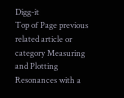Digg-it
Top of Page previous related article or category Measuring and Plotting Resonances with a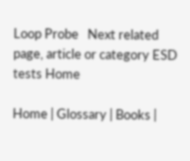Loop Probe   Next related page, article or category ESD tests Home

Home | Glossary | Books |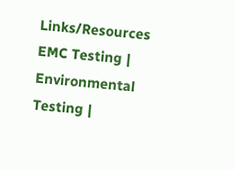Links/Resources
EMC Testing | Environmental Testing |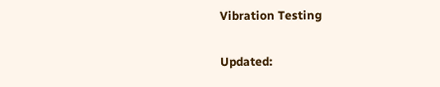Vibration Testing

Updated: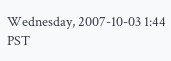Wednesday, 2007-10-03 1:44 PST